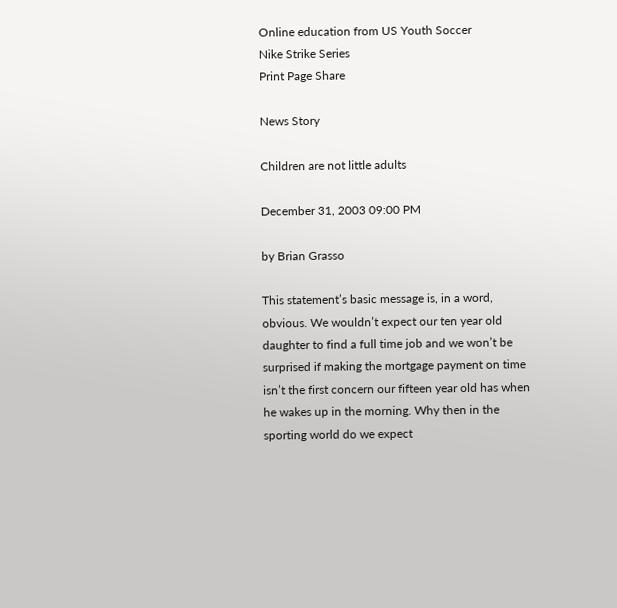Online education from US Youth Soccer
Nike Strike Series
Print Page Share

News Story

Children are not little adults

December 31, 2003 09:00 PM

by Brian Grasso

This statement’s basic message is, in a word, obvious. We wouldn’t expect our ten year old daughter to find a full time job and we won’t be surprised if making the mortgage payment on time isn’t the first concern our fifteen year old has when he wakes up in the morning. Why then in the sporting world do we expect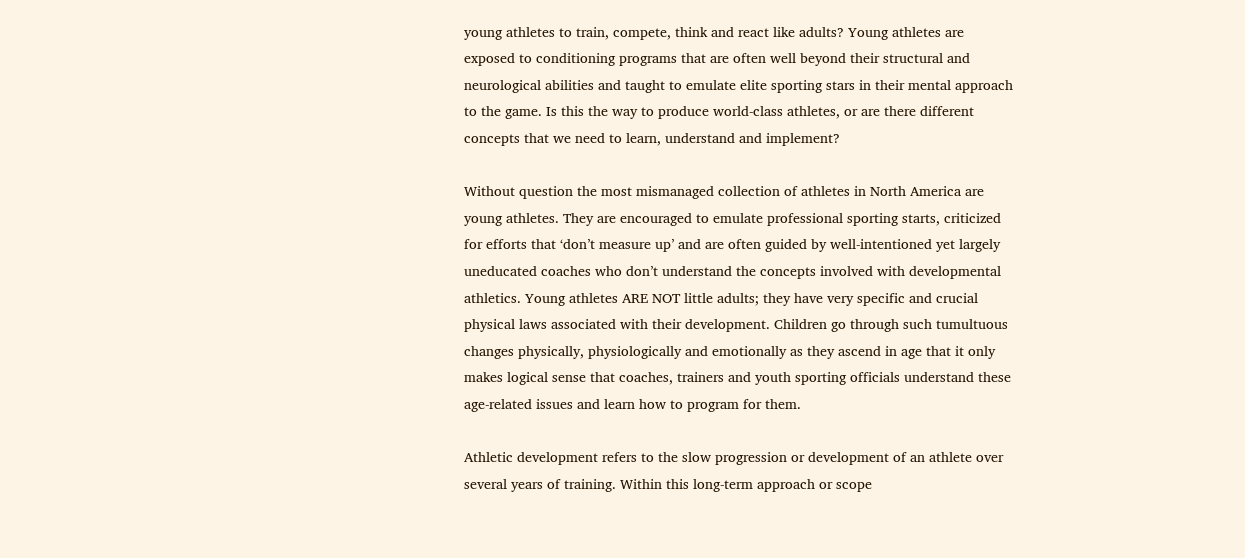young athletes to train, compete, think and react like adults? Young athletes are exposed to conditioning programs that are often well beyond their structural and neurological abilities and taught to emulate elite sporting stars in their mental approach to the game. Is this the way to produce world-class athletes, or are there different concepts that we need to learn, understand and implement?

Without question the most mismanaged collection of athletes in North America are young athletes. They are encouraged to emulate professional sporting starts, criticized for efforts that ‘don’t measure up’ and are often guided by well-intentioned yet largely uneducated coaches who don’t understand the concepts involved with developmental athletics. Young athletes ARE NOT little adults; they have very specific and crucial physical laws associated with their development. Children go through such tumultuous changes physically, physiologically and emotionally as they ascend in age that it only makes logical sense that coaches, trainers and youth sporting officials understand these age-related issues and learn how to program for them.

Athletic development refers to the slow progression or development of an athlete over several years of training. Within this long-term approach or scope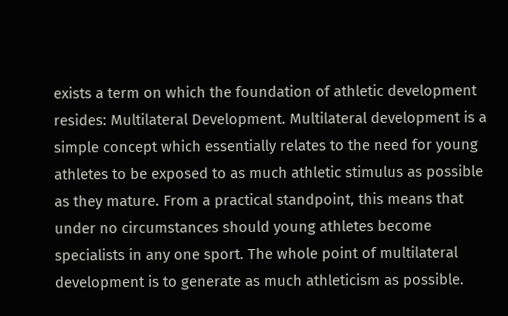exists a term on which the foundation of athletic development resides: Multilateral Development. Multilateral development is a simple concept which essentially relates to the need for young athletes to be exposed to as much athletic stimulus as possible as they mature. From a practical standpoint, this means that under no circumstances should young athletes become specialists in any one sport. The whole point of multilateral development is to generate as much athleticism as possible.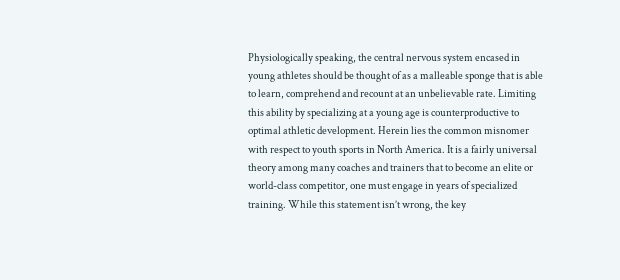Physiologically speaking, the central nervous system encased in young athletes should be thought of as a malleable sponge that is able to learn, comprehend and recount at an unbelievable rate. Limiting this ability by specializing at a young age is counterproductive to optimal athletic development. Herein lies the common misnomer with respect to youth sports in North America. It is a fairly universal theory among many coaches and trainers that to become an elite or world-class competitor, one must engage in years of specialized training. While this statement isn’t wrong, the key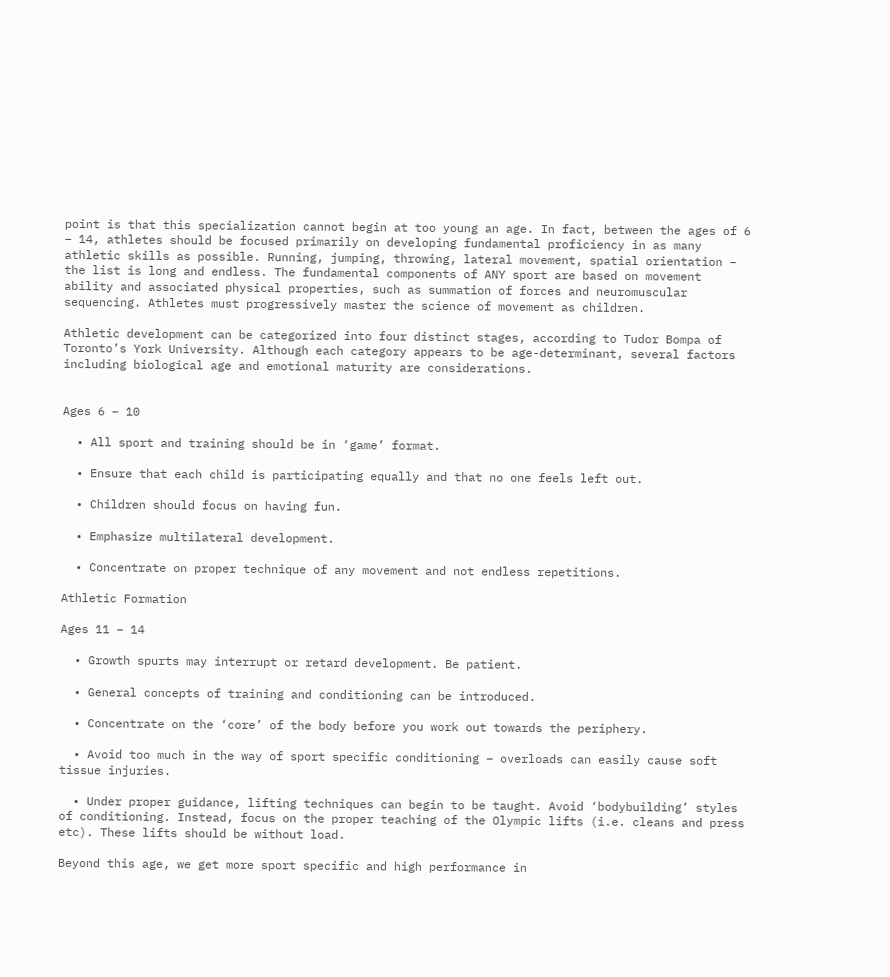point is that this specialization cannot begin at too young an age. In fact, between the ages of 6 – 14, athletes should be focused primarily on developing fundamental proficiency in as many athletic skills as possible. Running, jumping, throwing, lateral movement, spatial orientation – the list is long and endless. The fundamental components of ANY sport are based on movement ability and associated physical properties, such as summation of forces and neuromuscular sequencing. Athletes must progressively master the science of movement as children.

Athletic development can be categorized into four distinct stages, according to Tudor Bompa of Toronto’s York University. Although each category appears to be age-determinant, several factors including biological age and emotional maturity are considerations.


Ages 6 – 10

  • All sport and training should be in ‘game’ format.

  • Ensure that each child is participating equally and that no one feels left out.

  • Children should focus on having fun.

  • Emphasize multilateral development.

  • Concentrate on proper technique of any movement and not endless repetitions.

Athletic Formation

Ages 11 – 14

  • Growth spurts may interrupt or retard development. Be patient.

  • General concepts of training and conditioning can be introduced.

  • Concentrate on the ‘core’ of the body before you work out towards the periphery.

  • Avoid too much in the way of sport specific conditioning – overloads can easily cause soft tissue injuries.

  • Under proper guidance, lifting techniques can begin to be taught. Avoid ‘bodybuilding’ styles of conditioning. Instead, focus on the proper teaching of the Olympic lifts (i.e. cleans and press etc). These lifts should be without load.

Beyond this age, we get more sport specific and high performance in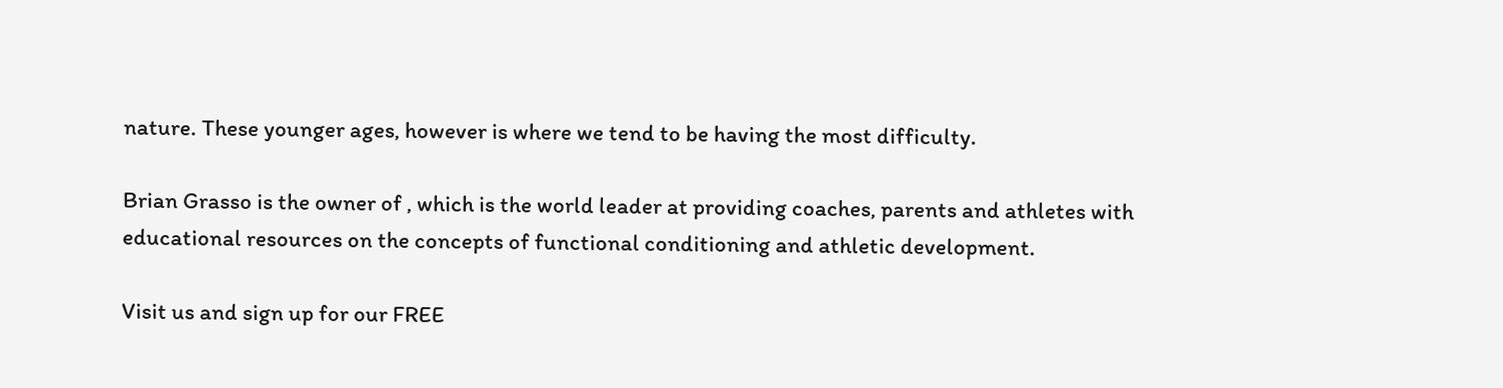nature. These younger ages, however is where we tend to be having the most difficulty.

Brian Grasso is the owner of , which is the world leader at providing coaches, parents and athletes with educational resources on the concepts of functional conditioning and athletic development.

Visit us and sign up for our FREE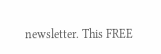newsletter. This FREE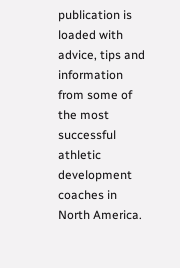publication is loaded with advice, tips and information from some of the most successful athletic development coaches in North America.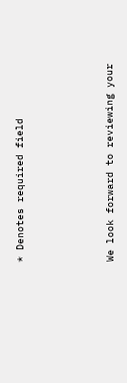* Denotes required field




We look forward to reviewing your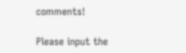comments!

Please input the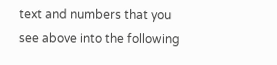text and numbers that you see above into the following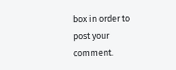box in order to post your comment.